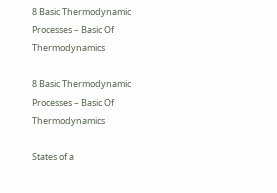8 Basic Thermodynamic Processes – Basic Of Thermodynamics

8 Basic Thermodynamic Processes – Basic Of Thermodynamics

States of a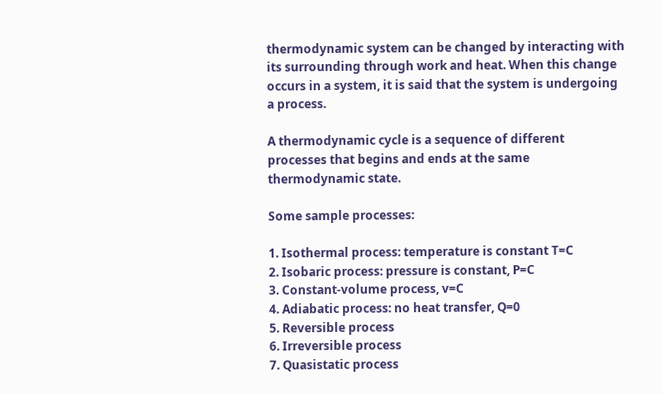thermodynamic system can be changed by interacting with its surrounding through work and heat. When this change occurs in a system, it is said that the system is undergoing a process.

A thermodynamic cycle is a sequence of different processes that begins and ends at the same thermodynamic state.

Some sample processes:

1. Isothermal process: temperature is constant T=C
2. Isobaric process: pressure is constant, P=C
3. Constant-volume process, v=C
4. Adiabatic process: no heat transfer, Q=0
5. Reversible process
6. Irreversible process
7. Quasistatic process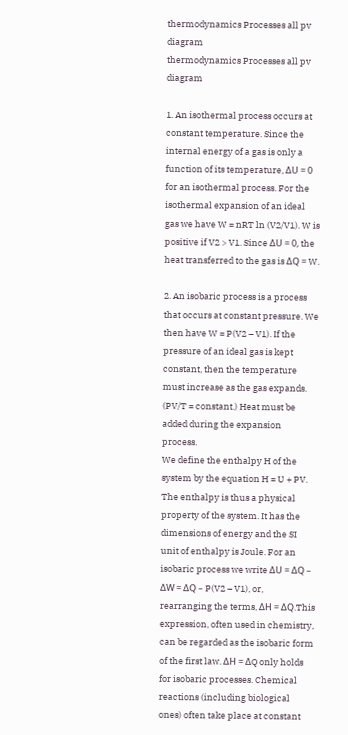thermodynamics Processes all pv diagram
thermodynamics Processes all pv diagram

1. An isothermal process occurs at constant temperature. Since the internal energy of a gas is only a function of its temperature, ΔU = 0 for an isothermal process. For the isothermal expansion of an ideal gas we have W = nRT ln (V2/V1). W is positive if V2 > V1. Since ΔU = 0, the heat transferred to the gas is ΔQ = W.

2. An isobaric process is a process that occurs at constant pressure. We then have W = P(V2 – V1). If the pressure of an ideal gas is kept constant, then the temperature must increase as the gas expands. (PV/T = constant.) Heat must be added during the expansion process.
We define the enthalpy H of the system by the equation H = U + PV. The enthalpy is thus a physical property of the system. It has the dimensions of energy and the SI unit of enthalpy is Joule. For an isobaric process we write ΔU = ΔQ – ΔW = ΔQ – P(V2 – V1), or, rearranging the terms, ΔH = ΔQ.This expression, often used in chemistry, can be regarded as the isobaric form of the first law. ΔH = ΔQ only holds for isobaric processes. Chemical reactions (including biological ones) often take place at constant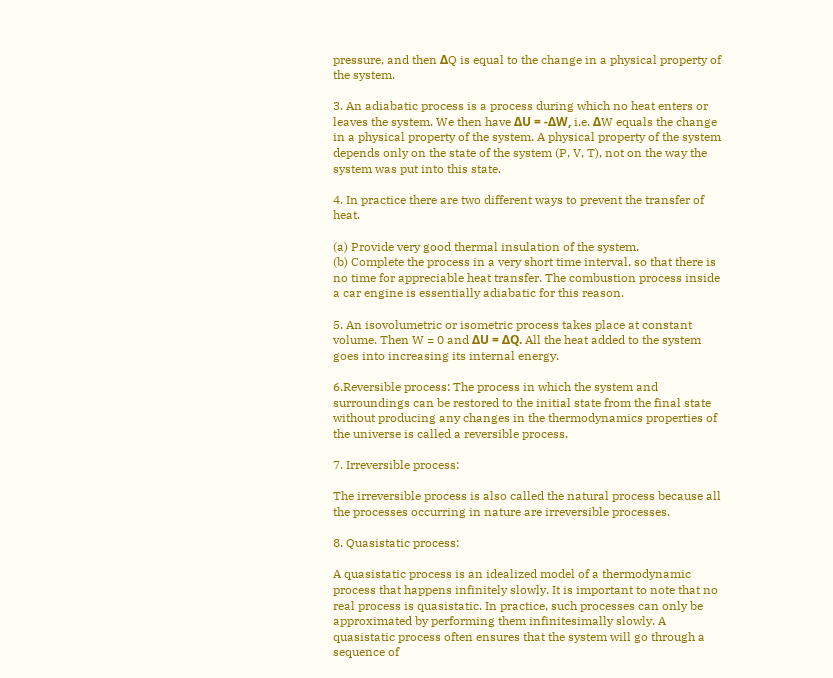pressure, and then ΔQ is equal to the change in a physical property of the system.

3. An adiabatic process is a process during which no heat enters or leaves the system. We then have ΔU = -ΔW, i.e. ΔW equals the change in a physical property of the system. A physical property of the system depends only on the state of the system (P, V, T), not on the way the system was put into this state.

4. In practice there are two different ways to prevent the transfer of heat.

(a) Provide very good thermal insulation of the system.
(b) Complete the process in a very short time interval, so that there is no time for appreciable heat transfer. The combustion process inside a car engine is essentially adiabatic for this reason.

5. An isovolumetric or isometric process takes place at constant volume. Then W = 0 and ΔU = ΔQ. All the heat added to the system goes into increasing its internal energy.

6.Reversible process: The process in which the system and surroundings can be restored to the initial state from the final state without producing any changes in the thermodynamics properties of the universe is called a reversible process.

7. Irreversible process:

The irreversible process is also called the natural process because all the processes occurring in nature are irreversible processes.

8. Quasistatic process:

A quasistatic process is an idealized model of a thermodynamic process that happens infinitely slowly. It is important to note that no real process is quasistatic. In practice, such processes can only be approximated by performing them infinitesimally slowly. A quasistatic process often ensures that the system will go through a sequence of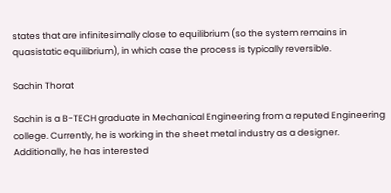states that are infinitesimally close to equilibrium (so the system remains in quasistatic equilibrium), in which case the process is typically reversible.

Sachin Thorat

Sachin is a B-TECH graduate in Mechanical Engineering from a reputed Engineering college. Currently, he is working in the sheet metal industry as a designer. Additionally, he has interested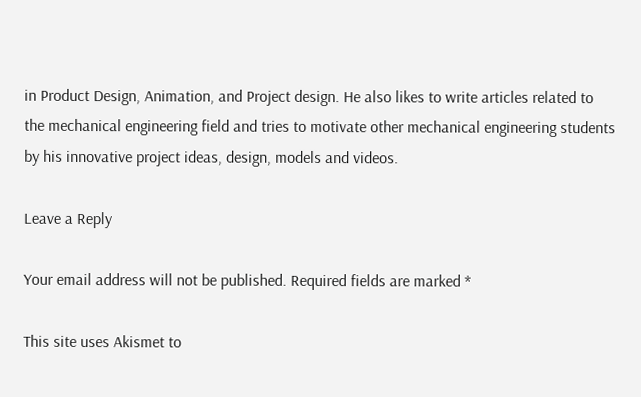in Product Design, Animation, and Project design. He also likes to write articles related to the mechanical engineering field and tries to motivate other mechanical engineering students by his innovative project ideas, design, models and videos.

Leave a Reply

Your email address will not be published. Required fields are marked *

This site uses Akismet to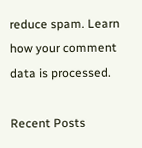reduce spam. Learn how your comment data is processed.

Recent Posts